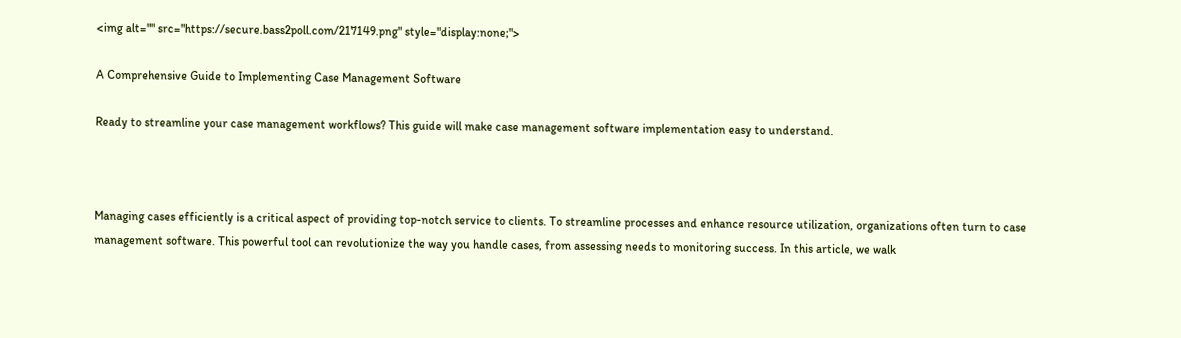<img alt="" src="https://secure.bass2poll.com/217149.png" style="display:none;">

A Comprehensive Guide to Implementing Case Management Software

Ready to streamline your case management workflows? This guide will make case management software implementation easy to understand.



Managing cases efficiently is a critical aspect of providing top-notch service to clients. To streamline processes and enhance resource utilization, organizations often turn to case management software. This powerful tool can revolutionize the way you handle cases, from assessing needs to monitoring success. In this article, we walk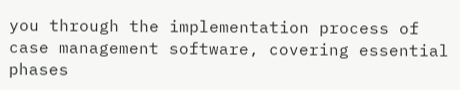you through the implementation process of case management software, covering essential phases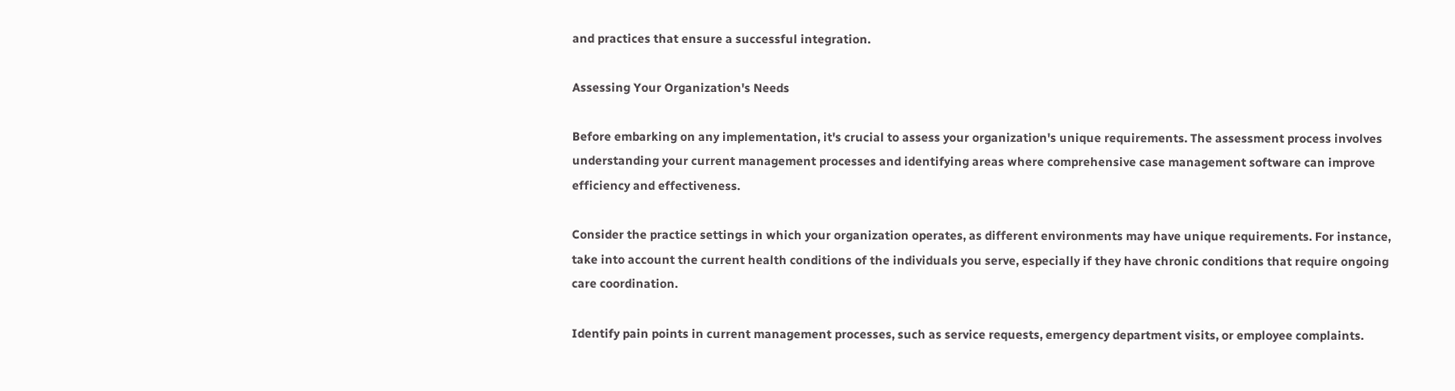and practices that ensure a successful integration.

Assessing Your Organization's Needs

Before embarking on any implementation, it's crucial to assess your organization's unique requirements. The assessment process involves understanding your current management processes and identifying areas where comprehensive case management software can improve efficiency and effectiveness.

Consider the practice settings in which your organization operates, as different environments may have unique requirements. For instance, take into account the current health conditions of the individuals you serve, especially if they have chronic conditions that require ongoing care coordination.

Identify pain points in current management processes, such as service requests, emergency department visits, or employee complaints.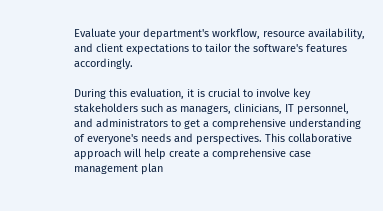Evaluate your department's workflow, resource availability, and client expectations to tailor the software's features accordingly.

During this evaluation, it is crucial to involve key stakeholders such as managers, clinicians, IT personnel, and administrators to get a comprehensive understanding of everyone's needs and perspectives. This collaborative approach will help create a comprehensive case management plan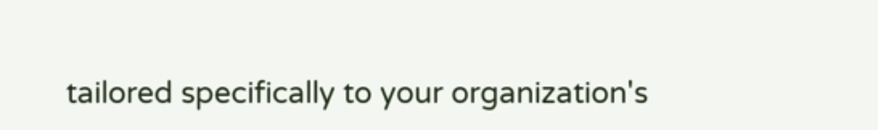tailored specifically to your organization's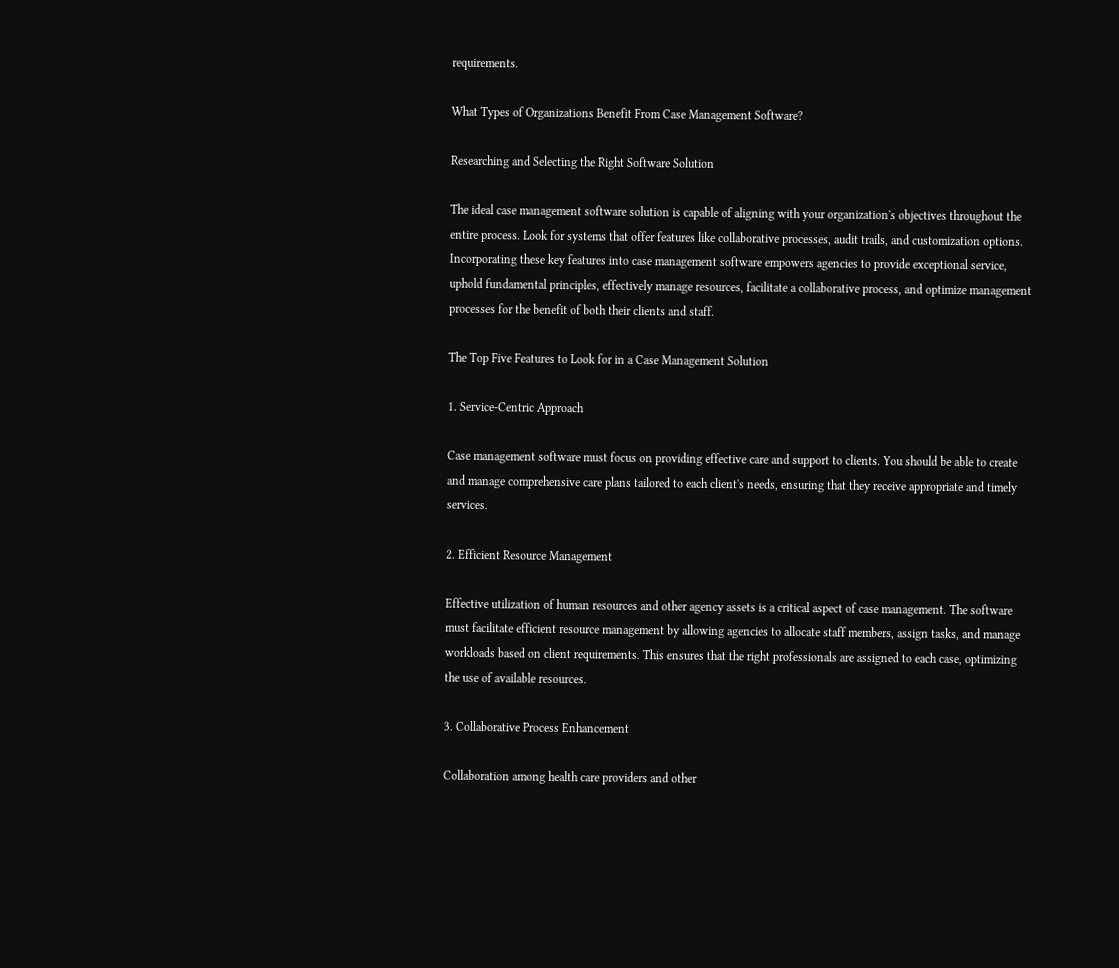requirements.

What Types of Organizations Benefit From Case Management Software?

Researching and Selecting the Right Software Solution

The ideal case management software solution is capable of aligning with your organization's objectives throughout the entire process. Look for systems that offer features like collaborative processes, audit trails, and customization options. Incorporating these key features into case management software empowers agencies to provide exceptional service, uphold fundamental principles, effectively manage resources, facilitate a collaborative process, and optimize management processes for the benefit of both their clients and staff.

The Top Five Features to Look for in a Case Management Solution

1. Service-Centric Approach

Case management software must focus on providing effective care and support to clients. You should be able to create and manage comprehensive care plans tailored to each client's needs, ensuring that they receive appropriate and timely services.

2. Efficient Resource Management

Effective utilization of human resources and other agency assets is a critical aspect of case management. The software must facilitate efficient resource management by allowing agencies to allocate staff members, assign tasks, and manage workloads based on client requirements. This ensures that the right professionals are assigned to each case, optimizing the use of available resources.

3. Collaborative Process Enhancement

Collaboration among health care providers and other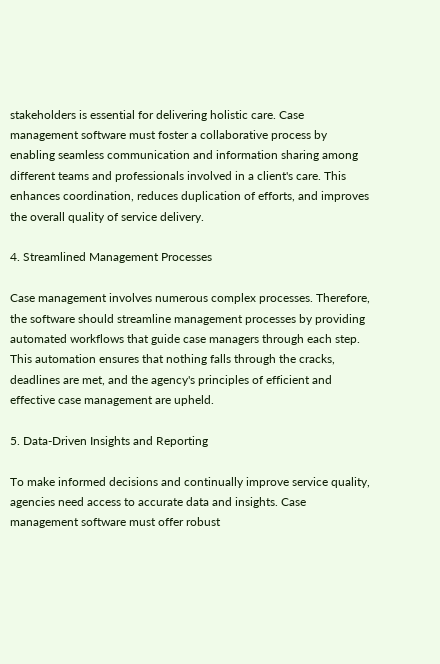stakeholders is essential for delivering holistic care. Case management software must foster a collaborative process by enabling seamless communication and information sharing among different teams and professionals involved in a client's care. This enhances coordination, reduces duplication of efforts, and improves the overall quality of service delivery.

4. Streamlined Management Processes

Case management involves numerous complex processes. Therefore, the software should streamline management processes by providing automated workflows that guide case managers through each step. This automation ensures that nothing falls through the cracks, deadlines are met, and the agency's principles of efficient and effective case management are upheld.

5. Data-Driven Insights and Reporting

To make informed decisions and continually improve service quality, agencies need access to accurate data and insights. Case management software must offer robust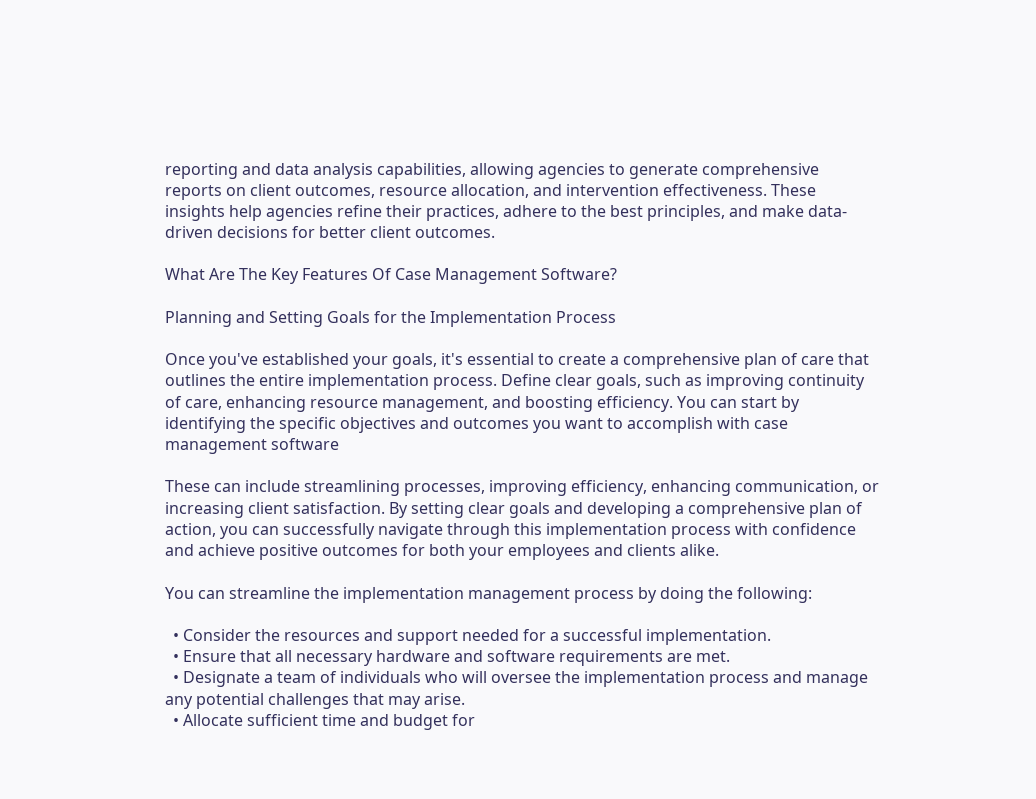reporting and data analysis capabilities, allowing agencies to generate comprehensive reports on client outcomes, resource allocation, and intervention effectiveness. These insights help agencies refine their practices, adhere to the best principles, and make data-driven decisions for better client outcomes.

What Are The Key Features Of Case Management Software?

Planning and Setting Goals for the Implementation Process

Once you've established your goals, it's essential to create a comprehensive plan of care that outlines the entire implementation process. Define clear goals, such as improving continuity of care, enhancing resource management, and boosting efficiency. You can start by identifying the specific objectives and outcomes you want to accomplish with case management software

These can include streamlining processes, improving efficiency, enhancing communication, or increasing client satisfaction. By setting clear goals and developing a comprehensive plan of action, you can successfully navigate through this implementation process with confidence and achieve positive outcomes for both your employees and clients alike.

You can streamline the implementation management process by doing the following:

  • Consider the resources and support needed for a successful implementation.
  • Ensure that all necessary hardware and software requirements are met.
  • Designate a team of individuals who will oversee the implementation process and manage any potential challenges that may arise.
  • Allocate sufficient time and budget for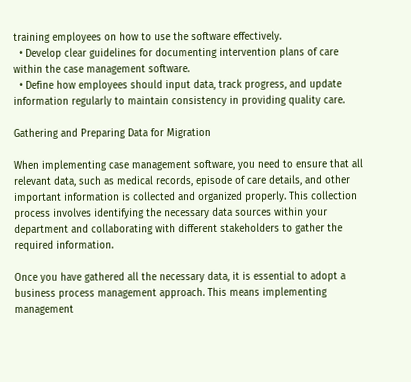training employees on how to use the software effectively.
  • Develop clear guidelines for documenting intervention plans of care within the case management software.
  • Define how employees should input data, track progress, and update information regularly to maintain consistency in providing quality care.

Gathering and Preparing Data for Migration

When implementing case management software, you need to ensure that all relevant data, such as medical records, episode of care details, and other important information is collected and organized properly. This collection process involves identifying the necessary data sources within your department and collaborating with different stakeholders to gather the required information.

Once you have gathered all the necessary data, it is essential to adopt a business process management approach. This means implementing management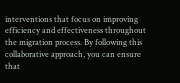interventions that focus on improving efficiency and effectiveness throughout the migration process. By following this collaborative approach, you can ensure that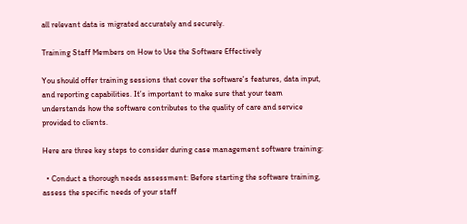all relevant data is migrated accurately and securely.

Training Staff Members on How to Use the Software Effectively

You should offer training sessions that cover the software's features, data input, and reporting capabilities. It’s important to make sure that your team understands how the software contributes to the quality of care and service provided to clients.

Here are three key steps to consider during case management software training:

  • Conduct a thorough needs assessment: Before starting the software training, assess the specific needs of your staff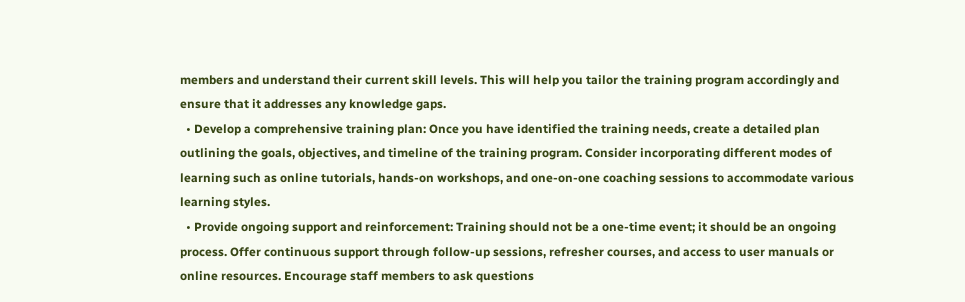members and understand their current skill levels. This will help you tailor the training program accordingly and ensure that it addresses any knowledge gaps.
  • Develop a comprehensive training plan: Once you have identified the training needs, create a detailed plan outlining the goals, objectives, and timeline of the training program. Consider incorporating different modes of learning such as online tutorials, hands-on workshops, and one-on-one coaching sessions to accommodate various learning styles.
  • Provide ongoing support and reinforcement: Training should not be a one-time event; it should be an ongoing process. Offer continuous support through follow-up sessions, refresher courses, and access to user manuals or online resources. Encourage staff members to ask questions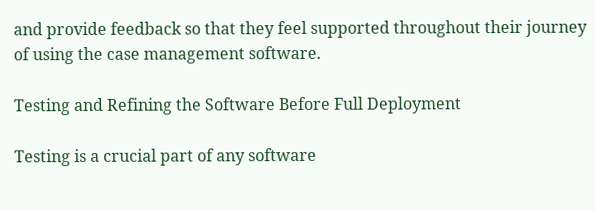and provide feedback so that they feel supported throughout their journey of using the case management software.

Testing and Refining the Software Before Full Deployment

Testing is a crucial part of any software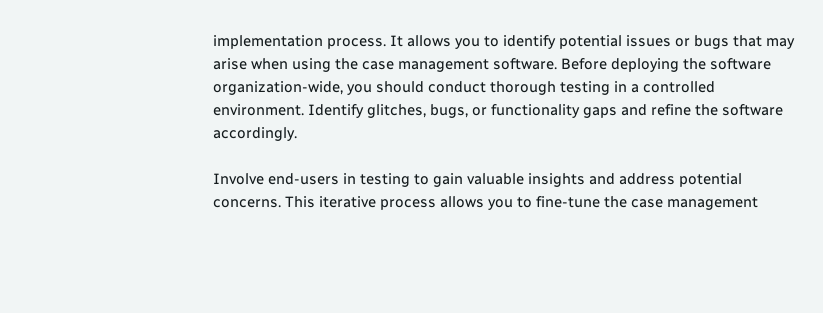implementation process. It allows you to identify potential issues or bugs that may arise when using the case management software. Before deploying the software organization-wide, you should conduct thorough testing in a controlled environment. Identify glitches, bugs, or functionality gaps and refine the software accordingly.

Involve end-users in testing to gain valuable insights and address potential concerns. This iterative process allows you to fine-tune the case management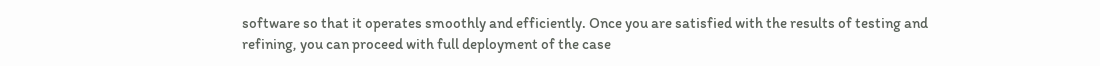software so that it operates smoothly and efficiently. Once you are satisfied with the results of testing and refining, you can proceed with full deployment of the case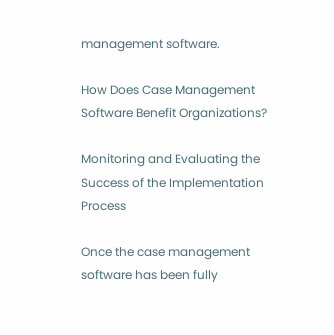management software.

How Does Case Management Software Benefit Organizations?

Monitoring and Evaluating the Success of the Implementation Process

Once the case management software has been fully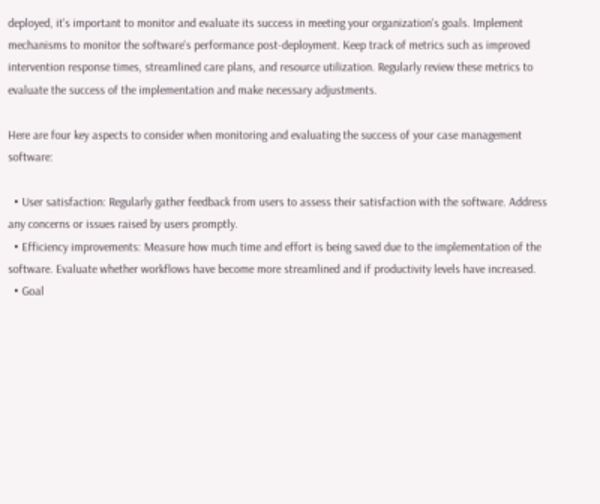deployed, it's important to monitor and evaluate its success in meeting your organization's goals. Implement mechanisms to monitor the software's performance post-deployment. Keep track of metrics such as improved intervention response times, streamlined care plans, and resource utilization. Regularly review these metrics to evaluate the success of the implementation and make necessary adjustments.

Here are four key aspects to consider when monitoring and evaluating the success of your case management software:

  • User satisfaction: Regularly gather feedback from users to assess their satisfaction with the software. Address any concerns or issues raised by users promptly.
  • Efficiency improvements: Measure how much time and effort is being saved due to the implementation of the software. Evaluate whether workflows have become more streamlined and if productivity levels have increased.
  • Goal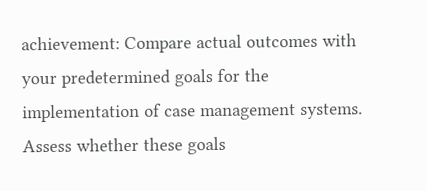achievement: Compare actual outcomes with your predetermined goals for the implementation of case management systems. Assess whether these goals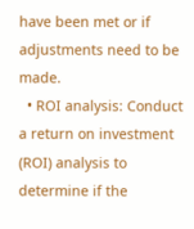have been met or if adjustments need to be made.
  • ROI analysis: Conduct a return on investment (ROI) analysis to determine if the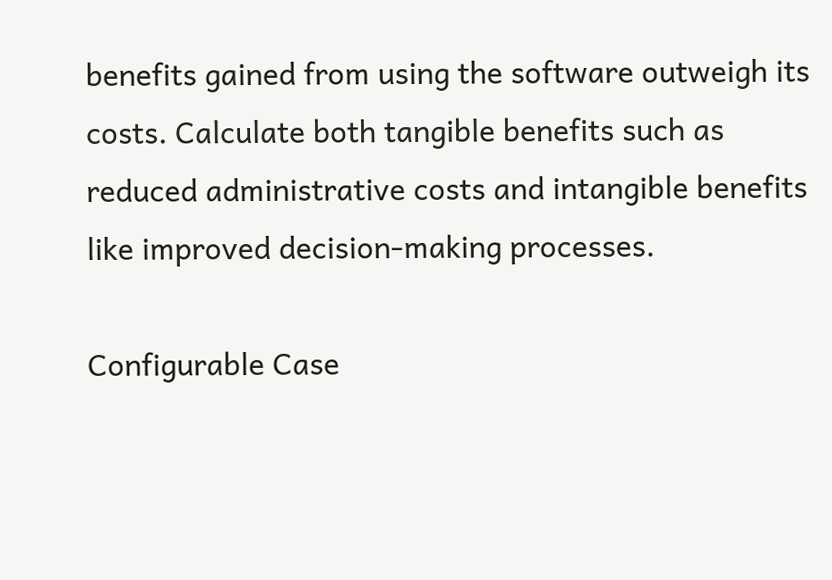benefits gained from using the software outweigh its costs. Calculate both tangible benefits such as reduced administrative costs and intangible benefits like improved decision-making processes.

Configurable Case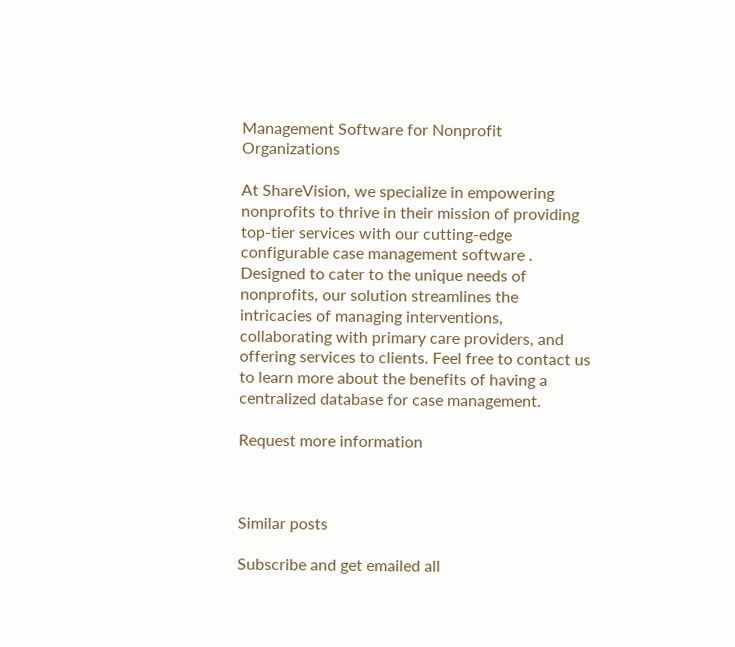Management Software for Nonprofit Organizations

At ShareVision, we specialize in empowering nonprofits to thrive in their mission of providing top-tier services with our cutting-edge configurable case management software . Designed to cater to the unique needs of nonprofits, our solution streamlines the intricacies of managing interventions, collaborating with primary care providers, and offering services to clients. Feel free to contact us to learn more about the benefits of having a centralized database for case management.

Request more information



Similar posts

Subscribe and get emailed all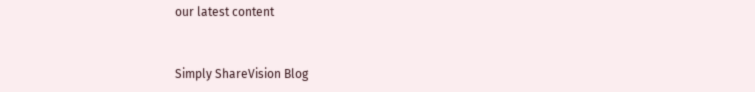our latest content


Simply ShareVision Blog